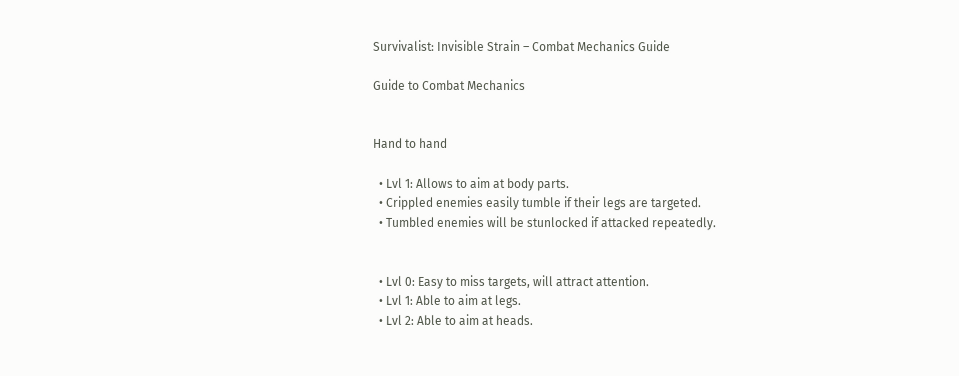Survivalist: Invisible Strain – Combat Mechanics Guide

Guide to Combat Mechanics


Hand to hand

  • Lvl 1: Allows to aim at body parts.
  • Crippled enemies easily tumble if their legs are targeted.
  • Tumbled enemies will be stunlocked if attacked repeatedly.


  • Lvl 0: Easy to miss targets, will attract attention.
  • Lvl 1: Able to aim at legs.
  • Lvl 2: Able to aim at heads.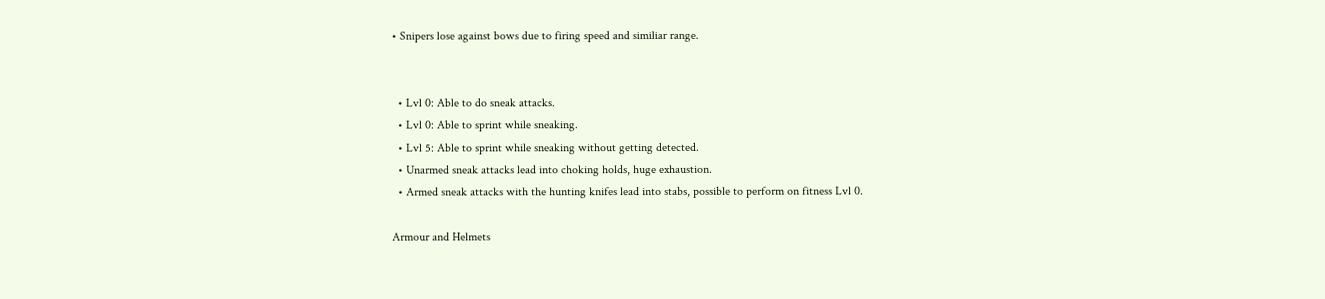• Snipers lose against bows due to firing speed and similiar range.


  • Lvl 0: Able to do sneak attacks.
  • Lvl 0: Able to sprint while sneaking.
  • Lvl 5: Able to sprint while sneaking without getting detected.
  • Unarmed sneak attacks lead into choking holds, huge exhaustion.
  • Armed sneak attacks with the hunting knifes lead into stabs, possible to perform on fitness Lvl 0.

Armour and Helmets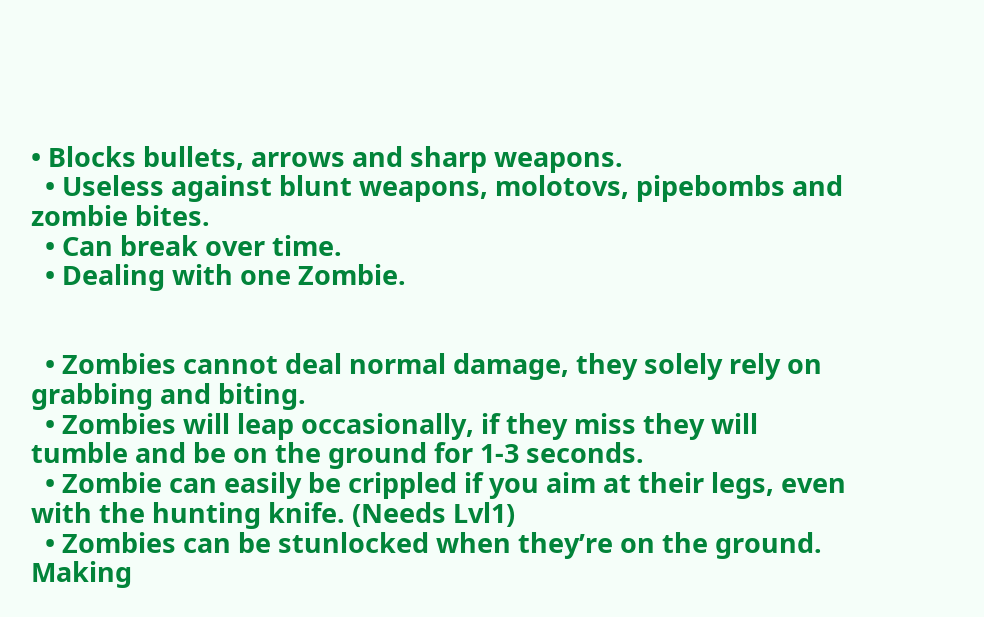• Blocks bullets, arrows and sharp weapons.
  • Useless against blunt weapons, molotovs, pipebombs and zombie bites.
  • Can break over time.
  • Dealing with one Zombie.


  • Zombies cannot deal normal damage, they solely rely on grabbing and biting.
  • Zombies will leap occasionally, if they miss they will tumble and be on the ground for 1-3 seconds.
  • Zombie can easily be crippled if you aim at their legs, even with the hunting knife. (Needs Lvl1)
  • Zombies can be stunlocked when they’re on the ground. Making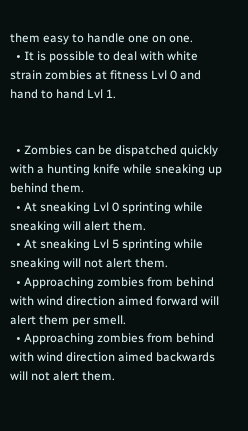them easy to handle one on one.
  • It is possible to deal with white strain zombies at fitness Lvl 0 and hand to hand Lvl 1.


  • Zombies can be dispatched quickly with a hunting knife while sneaking up behind them.
  • At sneaking Lvl 0 sprinting while sneaking will alert them.
  • At sneaking Lvl 5 sprinting while sneaking will not alert them.
  • Approaching zombies from behind with wind direction aimed forward will alert them per smell.
  • Approaching zombies from behind with wind direction aimed backwards will not alert them.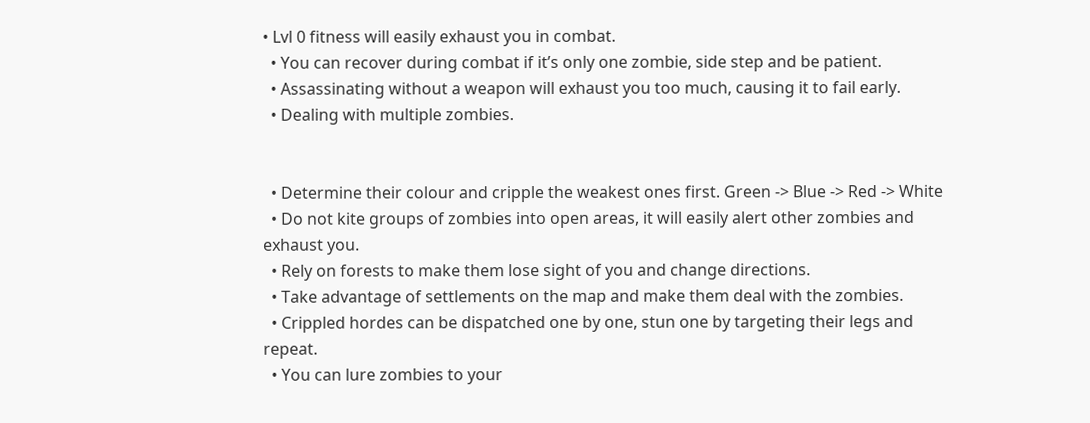• Lvl 0 fitness will easily exhaust you in combat.
  • You can recover during combat if it’s only one zombie, side step and be patient.
  • Assassinating without a weapon will exhaust you too much, causing it to fail early.
  • Dealing with multiple zombies.


  • Determine their colour and cripple the weakest ones first. Green -> Blue -> Red -> White
  • Do not kite groups of zombies into open areas, it will easily alert other zombies and exhaust you.
  • Rely on forests to make them lose sight of you and change directions.
  • Take advantage of settlements on the map and make them deal with the zombies.
  • Crippled hordes can be dispatched one by one, stun one by targeting their legs and repeat.
  • You can lure zombies to your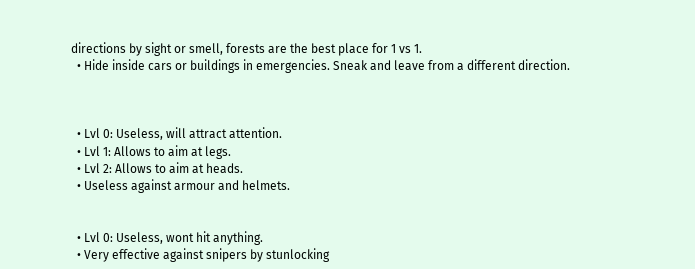directions by sight or smell, forests are the best place for 1 vs 1.
  • Hide inside cars or buildings in emergencies. Sneak and leave from a different direction.



  • Lvl 0: Useless, will attract attention.
  • Lvl 1: Allows to aim at legs.
  • Lvl 2: Allows to aim at heads.
  • Useless against armour and helmets.


  • Lvl 0: Useless, wont hit anything.
  • Very effective against snipers by stunlocking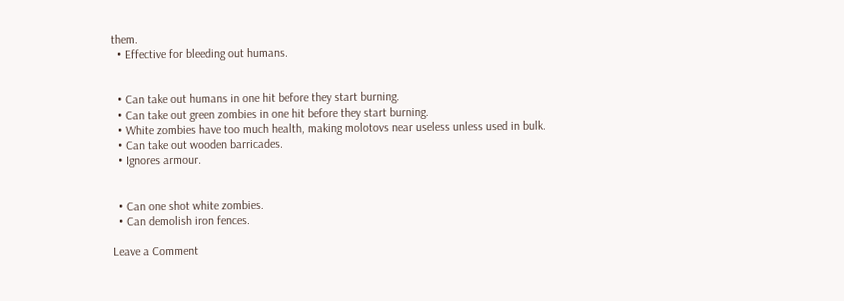them.
  • Effective for bleeding out humans.


  • Can take out humans in one hit before they start burning.
  • Can take out green zombies in one hit before they start burning.
  • White zombies have too much health, making molotovs near useless unless used in bulk.
  • Can take out wooden barricades.
  • Ignores armour.


  • Can one shot white zombies.
  • Can demolish iron fences.

Leave a Comment